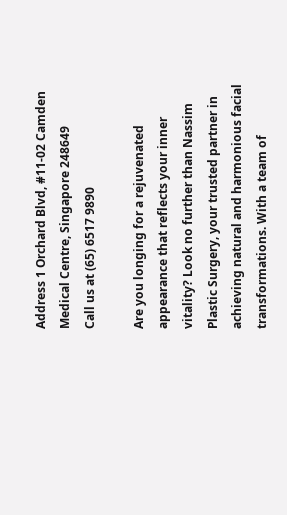Address 1 Orchard Blvd, #11-02 Camden Medical Centre, Singapore 248649
Call us at (65) 6517 9890

Are you longing for a rejuvenated appearance that reflects your inner vitality? Look no further than Nassim Plastic Surgery, your trusted partner in achieving natural and harmonious facial transformations. With a team of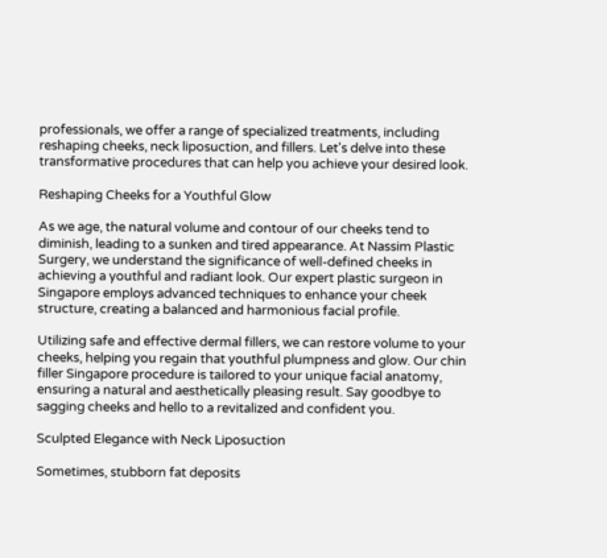professionals, we offer a range of specialized treatments, including reshaping cheeks, neck liposuction, and fillers. Let's delve into these transformative procedures that can help you achieve your desired look.

Reshaping Cheeks for a Youthful Glow

As we age, the natural volume and contour of our cheeks tend to diminish, leading to a sunken and tired appearance. At Nassim Plastic Surgery, we understand the significance of well-defined cheeks in achieving a youthful and radiant look. Our expert plastic surgeon in Singapore employs advanced techniques to enhance your cheek structure, creating a balanced and harmonious facial profile.

Utilizing safe and effective dermal fillers, we can restore volume to your cheeks, helping you regain that youthful plumpness and glow. Our chin filler Singapore procedure is tailored to your unique facial anatomy, ensuring a natural and aesthetically pleasing result. Say goodbye to sagging cheeks and hello to a revitalized and confident you.

Sculpted Elegance with Neck Liposuction

Sometimes, stubborn fat deposits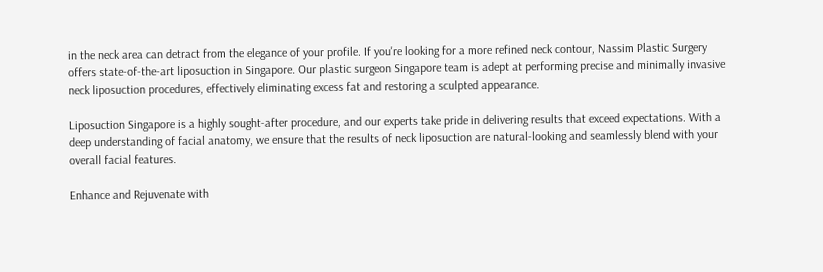in the neck area can detract from the elegance of your profile. If you're looking for a more refined neck contour, Nassim Plastic Surgery offers state-of-the-art liposuction in Singapore. Our plastic surgeon Singapore team is adept at performing precise and minimally invasive neck liposuction procedures, effectively eliminating excess fat and restoring a sculpted appearance.

Liposuction Singapore is a highly sought-after procedure, and our experts take pride in delivering results that exceed expectations. With a deep understanding of facial anatomy, we ensure that the results of neck liposuction are natural-looking and seamlessly blend with your overall facial features.

Enhance and Rejuvenate with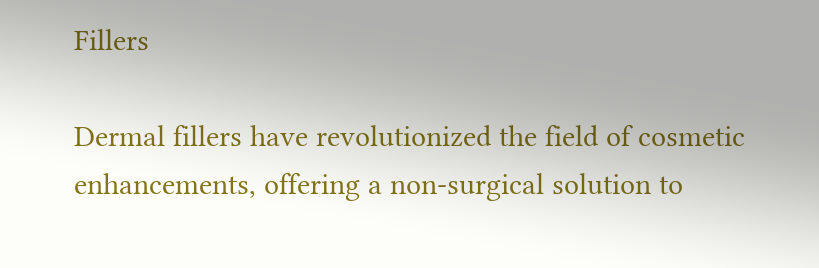Fillers

Dermal fillers have revolutionized the field of cosmetic enhancements, offering a non-surgical solution to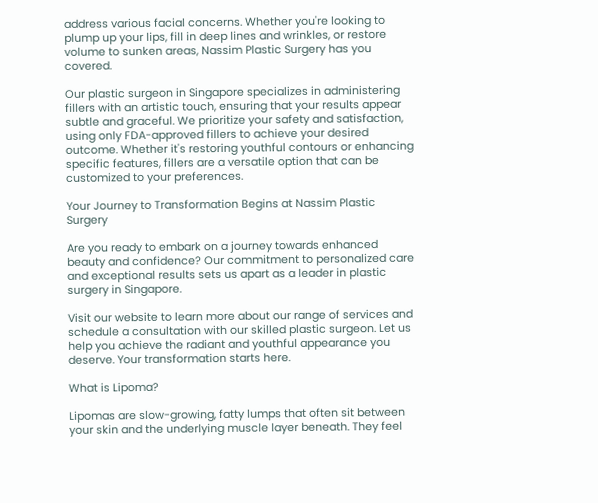address various facial concerns. Whether you're looking to plump up your lips, fill in deep lines and wrinkles, or restore volume to sunken areas, Nassim Plastic Surgery has you covered.

Our plastic surgeon in Singapore specializes in administering fillers with an artistic touch, ensuring that your results appear subtle and graceful. We prioritize your safety and satisfaction, using only FDA-approved fillers to achieve your desired outcome. Whether it's restoring youthful contours or enhancing specific features, fillers are a versatile option that can be customized to your preferences.

Your Journey to Transformation Begins at Nassim Plastic Surgery

Are you ready to embark on a journey towards enhanced beauty and confidence? Our commitment to personalized care and exceptional results sets us apart as a leader in plastic surgery in Singapore.

Visit our website to learn more about our range of services and schedule a consultation with our skilled plastic surgeon. Let us help you achieve the radiant and youthful appearance you deserve. Your transformation starts here.

What is Lipoma?

Lipomas are slow-growing, fatty lumps that often sit between your skin and the underlying muscle layer beneath. They feel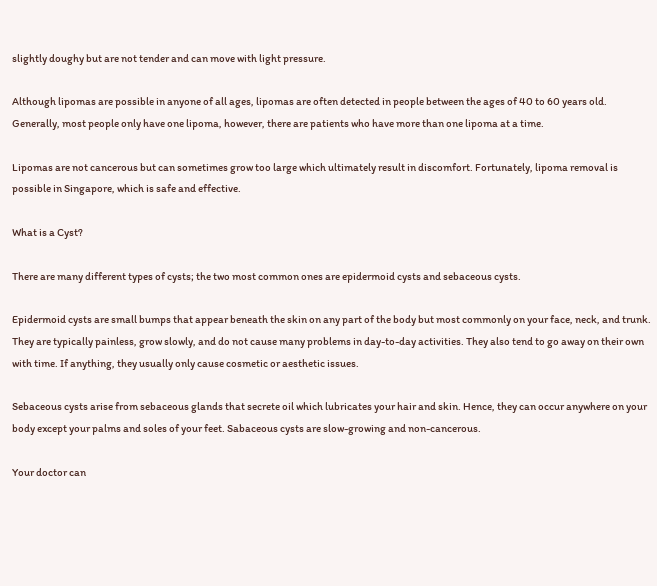slightly doughy but are not tender and can move with light pressure.

Although lipomas are possible in anyone of all ages, lipomas are often detected in people between the ages of 40 to 60 years old. Generally, most people only have one lipoma, however, there are patients who have more than one lipoma at a time.

Lipomas are not cancerous but can sometimes grow too large which ultimately result in discomfort. Fortunately, lipoma removal is possible in Singapore, which is safe and effective.

What is a Cyst?

There are many different types of cysts; the two most common ones are epidermoid cysts and sebaceous cysts.

Epidermoid cysts are small bumps that appear beneath the skin on any part of the body but most commonly on your face, neck, and trunk. They are typically painless, grow slowly, and do not cause many problems in day-to-day activities. They also tend to go away on their own with time. If anything, they usually only cause cosmetic or aesthetic issues.

Sebaceous cysts arise from sebaceous glands that secrete oil which lubricates your hair and skin. Hence, they can occur anywhere on your body except your palms and soles of your feet. Sabaceous cysts are slow-growing and non-cancerous.

Your doctor can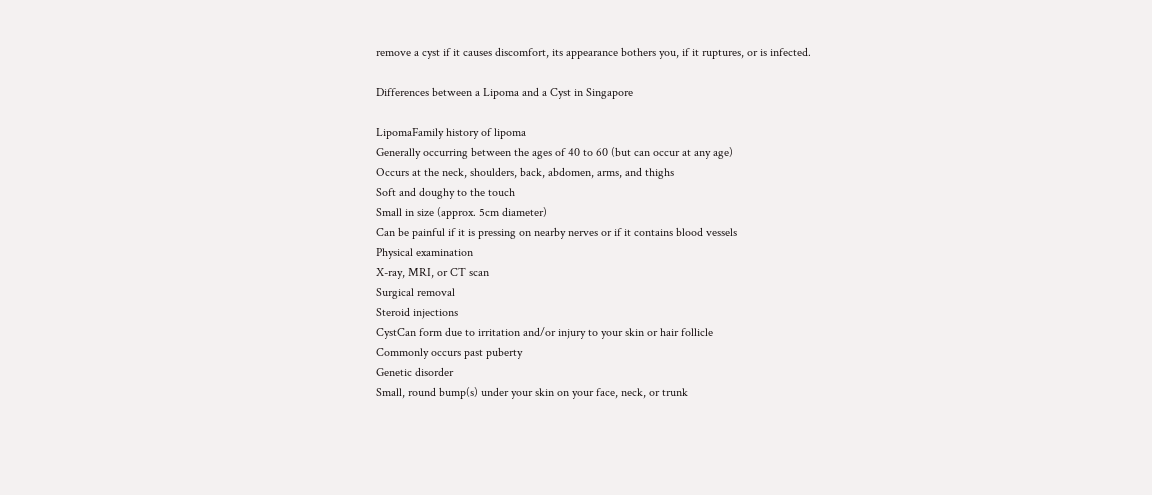remove a cyst if it causes discomfort, its appearance bothers you, if it ruptures, or is infected.

Differences between a Lipoma and a Cyst in Singapore

LipomaFamily history of lipoma
Generally occurring between the ages of 40 to 60 (but can occur at any age)
Occurs at the neck, shoulders, back, abdomen, arms, and thighs
Soft and doughy to the touch
Small in size (approx. 5cm diameter)
Can be painful if it is pressing on nearby nerves or if it contains blood vessels
Physical examination
X-ray, MRI, or CT scan
Surgical removal
Steroid injections
CystCan form due to irritation and/or injury to your skin or hair follicle
Commonly occurs past puberty
Genetic disorder
Small, round bump(s) under your skin on your face, neck, or trunk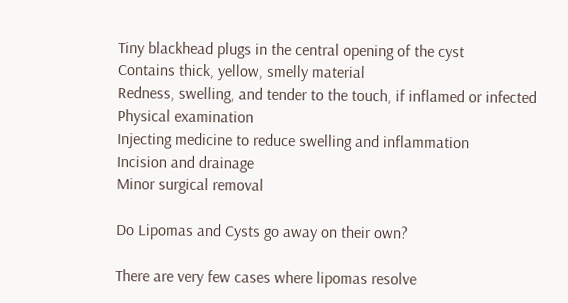Tiny blackhead plugs in the central opening of the cyst
Contains thick, yellow, smelly material
Redness, swelling, and tender to the touch, if inflamed or infected
Physical examination
Injecting medicine to reduce swelling and inflammation
Incision and drainage
Minor surgical removal

Do Lipomas and Cysts go away on their own?

There are very few cases where lipomas resolve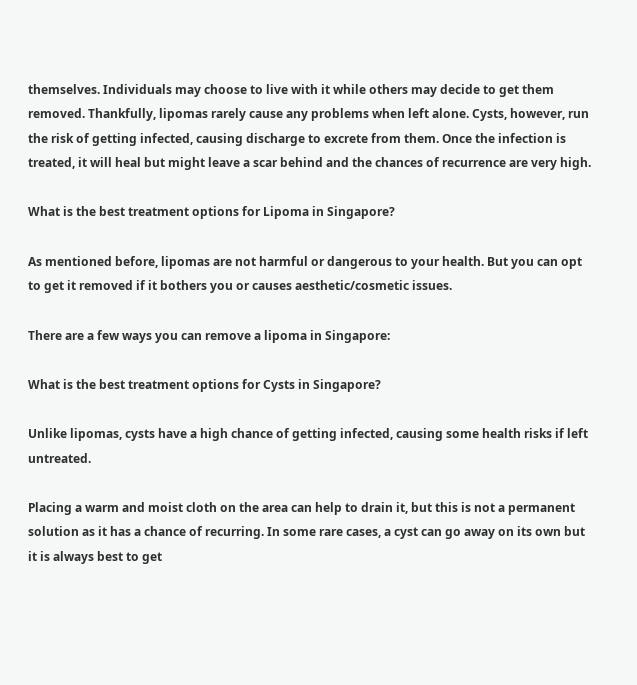themselves. Individuals may choose to live with it while others may decide to get them removed. Thankfully, lipomas rarely cause any problems when left alone. Cysts, however, run the risk of getting infected, causing discharge to excrete from them. Once the infection is treated, it will heal but might leave a scar behind and the chances of recurrence are very high.

What is the best treatment options for Lipoma in Singapore?

As mentioned before, lipomas are not harmful or dangerous to your health. But you can opt to get it removed if it bothers you or causes aesthetic/cosmetic issues.

There are a few ways you can remove a lipoma in Singapore:

What is the best treatment options for Cysts in Singapore?

Unlike lipomas, cysts have a high chance of getting infected, causing some health risks if left untreated.

Placing a warm and moist cloth on the area can help to drain it, but this is not a permanent solution as it has a chance of recurring. In some rare cases, a cyst can go away on its own but it is always best to get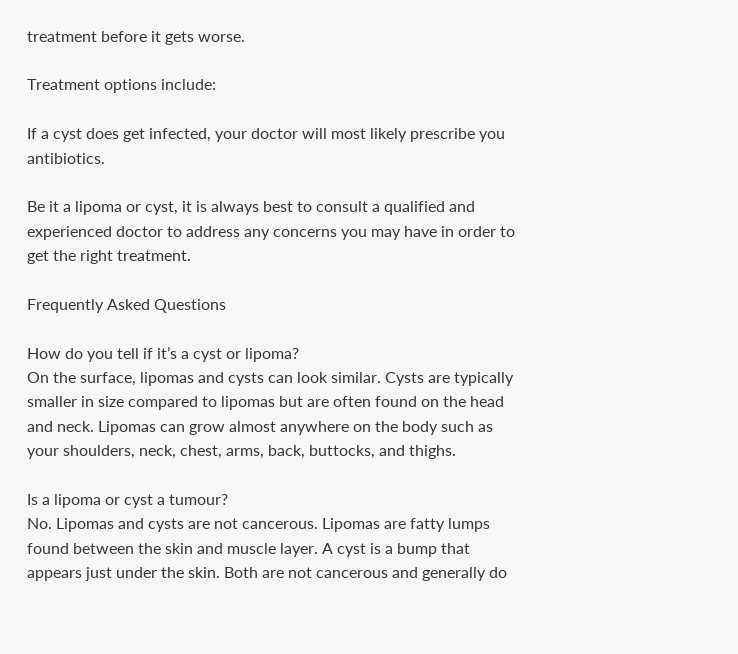treatment before it gets worse.

Treatment options include:

If a cyst does get infected, your doctor will most likely prescribe you antibiotics.

Be it a lipoma or cyst, it is always best to consult a qualified and experienced doctor to address any concerns you may have in order to get the right treatment.

Frequently Asked Questions

How do you tell if it’s a cyst or lipoma?
On the surface, lipomas and cysts can look similar. Cysts are typically smaller in size compared to lipomas but are often found on the head and neck. Lipomas can grow almost anywhere on the body such as your shoulders, neck, chest, arms, back, buttocks, and thighs.

Is a lipoma or cyst a tumour?
No. Lipomas and cysts are not cancerous. Lipomas are fatty lumps found between the skin and muscle layer. A cyst is a bump that appears just under the skin. Both are not cancerous and generally do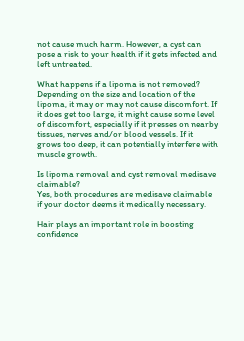not cause much harm. However, a cyst can pose a risk to your health if it gets infected and left untreated.

What happens if a lipoma is not removed?
Depending on the size and location of the lipoma, it may or may not cause discomfort. If it does get too large, it might cause some level of discomfort, especially if it presses on nearby tissues, nerves and/or blood vessels. If it grows too deep, it can potentially interfere with muscle growth.

Is lipoma removal and cyst removal medisave claimable?
Yes, both procedures are medisave claimable if your doctor deems it medically necessary.

Hair plays an important role in boosting confidence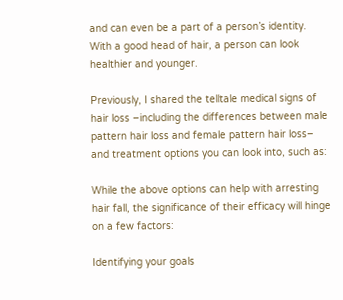and can even be a part of a person’s identity. With a good head of hair, a person can look healthier and younger.

Previously, I shared the telltale medical signs of hair loss –including the differences between male pattern hair loss and female pattern hair loss– and treatment options you can look into, such as:

While the above options can help with arresting hair fall, the significance of their efficacy will hinge on a few factors:

Identifying your goals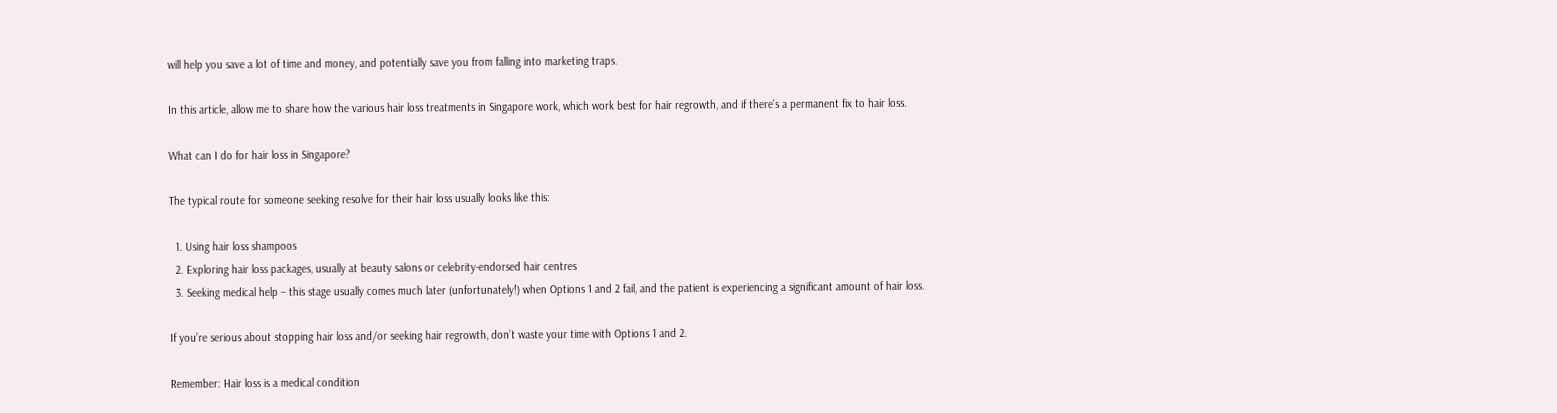will help you save a lot of time and money, and potentially save you from falling into marketing traps.

In this article, allow me to share how the various hair loss treatments in Singapore work, which work best for hair regrowth, and if there’s a permanent fix to hair loss.

What can I do for hair loss in Singapore?

The typical route for someone seeking resolve for their hair loss usually looks like this:

  1. Using hair loss shampoos
  2. Exploring hair loss packages, usually at beauty salons or celebrity-endorsed hair centres
  3. Seeking medical help – this stage usually comes much later (unfortunately!) when Options 1 and 2 fail, and the patient is experiencing a significant amount of hair loss.

If you’re serious about stopping hair loss and/or seeking hair regrowth, don’t waste your time with Options 1 and 2.

Remember: Hair loss is a medical condition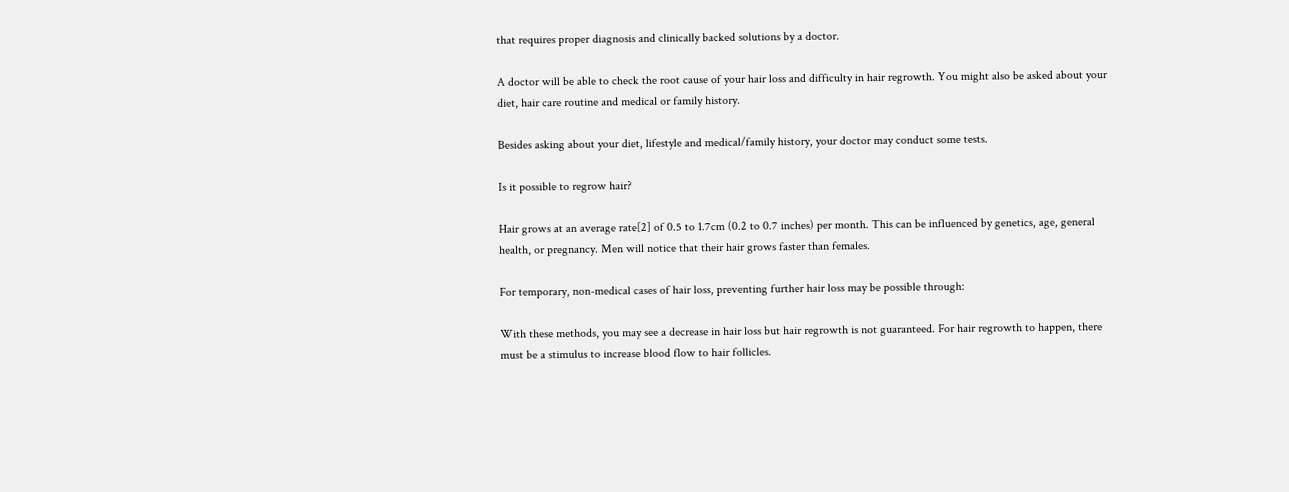that requires proper diagnosis and clinically backed solutions by a doctor.

A doctor will be able to check the root cause of your hair loss and difficulty in hair regrowth. You might also be asked about your diet, hair care routine and medical or family history.

Besides asking about your diet, lifestyle and medical/family history, your doctor may conduct some tests.

Is it possible to regrow hair?

Hair grows at an average rate[2] of 0.5 to 1.7cm (0.2 to 0.7 inches) per month. This can be influenced by genetics, age, general health, or pregnancy. Men will notice that their hair grows faster than females.

For temporary, non-medical cases of hair loss, preventing further hair loss may be possible through:

With these methods, you may see a decrease in hair loss but hair regrowth is not guaranteed. For hair regrowth to happen, there must be a stimulus to increase blood flow to hair follicles.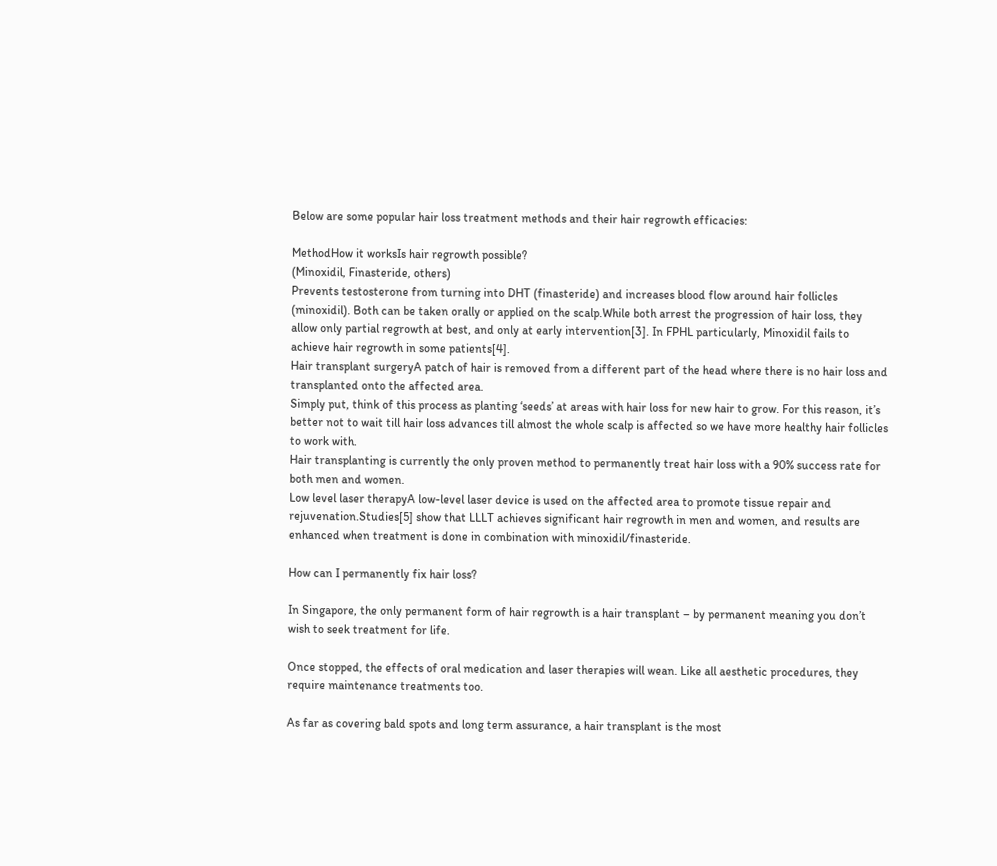Below are some popular hair loss treatment methods and their hair regrowth efficacies:

MethodHow it worksIs hair regrowth possible?
(Minoxidil, Finasteride, others)
Prevents testosterone from turning into DHT (finasteride) and increases blood flow around hair follicles (minoxidil). Both can be taken orally or applied on the scalp.While both arrest the progression of hair loss, they allow only partial regrowth at best, and only at early intervention[3]. In FPHL particularly, Minoxidil fails to achieve hair regrowth in some patients[4].
Hair transplant surgeryA patch of hair is removed from a different part of the head where there is no hair loss and transplanted onto the affected area.
Simply put, think of this process as planting ‘seeds’ at areas with hair loss for new hair to grow. For this reason, it’s better not to wait till hair loss advances till almost the whole scalp is affected so we have more healthy hair follicles to work with.
Hair transplanting is currently the only proven method to permanently treat hair loss with a 90% success rate for both men and women.
Low level laser therapyA low-level laser device is used on the affected area to promote tissue repair and rejuvenation.Studies[5] show that LLLT achieves significant hair regrowth in men and women, and results are enhanced when treatment is done in combination with minoxidil/finasteride.

How can I permanently fix hair loss?

In Singapore, the only permanent form of hair regrowth is a hair transplant – by permanent meaning you don’t wish to seek treatment for life.

Once stopped, the effects of oral medication and laser therapies will wean. Like all aesthetic procedures, they require maintenance treatments too.

As far as covering bald spots and long term assurance, a hair transplant is the most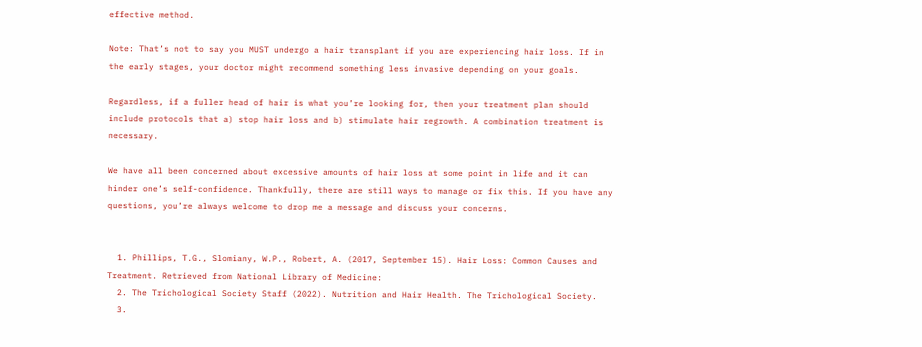effective method.

Note: That’s not to say you MUST undergo a hair transplant if you are experiencing hair loss. If in the early stages, your doctor might recommend something less invasive depending on your goals.

Regardless, if a fuller head of hair is what you’re looking for, then your treatment plan should include protocols that a) stop hair loss and b) stimulate hair regrowth. A combination treatment is necessary.

We have all been concerned about excessive amounts of hair loss at some point in life and it can hinder one’s self-confidence. Thankfully, there are still ways to manage or fix this. If you have any questions, you’re always welcome to drop me a message and discuss your concerns.


  1. Phillips, T.G., Slomiany, W.P., Robert, A. (2017, September 15). Hair Loss: Common Causes and Treatment. Retrieved from National Library of Medicine:
  2. The Trichological Society Staff (2022). Nutrition and Hair Health. The Trichological Society.
  3.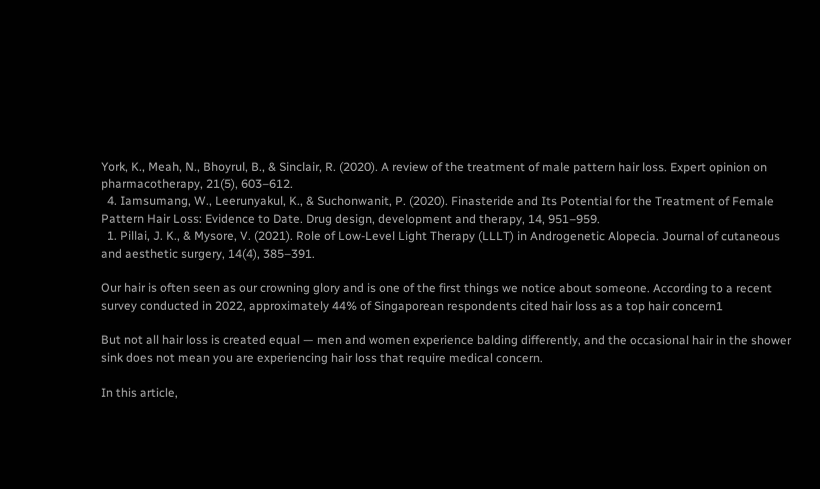York, K., Meah, N., Bhoyrul, B., & Sinclair, R. (2020). A review of the treatment of male pattern hair loss. Expert opinion on pharmacotherapy, 21(5), 603–612.
  4. Iamsumang, W., Leerunyakul, K., & Suchonwanit, P. (2020). Finasteride and Its Potential for the Treatment of Female Pattern Hair Loss: Evidence to Date. Drug design, development and therapy, 14, 951–959.
  1. Pillai, J. K., & Mysore, V. (2021). Role of Low-Level Light Therapy (LLLT) in Androgenetic Alopecia. Journal of cutaneous and aesthetic surgery, 14(4), 385–391.

Our hair is often seen as our crowning glory and is one of the first things we notice about someone. According to a recent survey conducted in 2022, approximately 44% of Singaporean respondents cited hair loss as a top hair concern1

But not all hair loss is created equal — men and women experience balding differently, and the occasional hair in the shower sink does not mean you are experiencing hair loss that require medical concern.

In this article,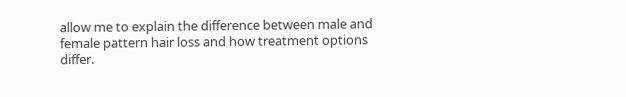allow me to explain the difference between male and female pattern hair loss and how treatment options differ.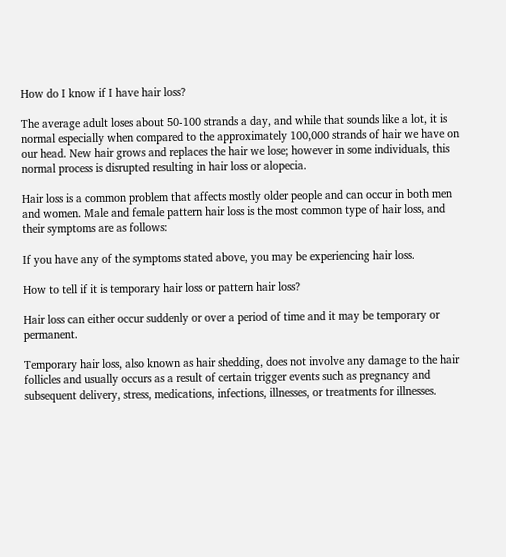How do I know if I have hair loss?

The average adult loses about 50-100 strands a day, and while that sounds like a lot, it is normal especially when compared to the approximately 100,000 strands of hair we have on our head. New hair grows and replaces the hair we lose; however in some individuals, this normal process is disrupted resulting in hair loss or alopecia.

Hair loss is a common problem that affects mostly older people and can occur in both men and women. Male and female pattern hair loss is the most common type of hair loss, and their symptoms are as follows:

If you have any of the symptoms stated above, you may be experiencing hair loss.

How to tell if it is temporary hair loss or pattern hair loss?

Hair loss can either occur suddenly or over a period of time and it may be temporary or permanent.

Temporary hair loss, also known as hair shedding, does not involve any damage to the hair follicles and usually occurs as a result of certain trigger events such as pregnancy and subsequent delivery, stress, medications, infections, illnesses, or treatments for illnesses.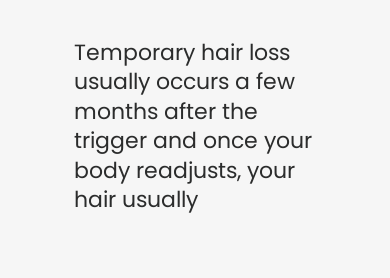Temporary hair loss usually occurs a few months after the trigger and once your body readjusts, your hair usually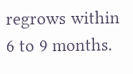regrows within 6 to 9 months.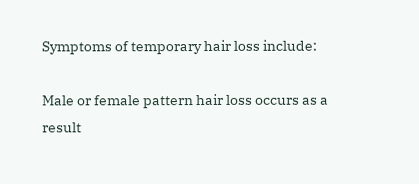Symptoms of temporary hair loss include:

Male or female pattern hair loss occurs as a result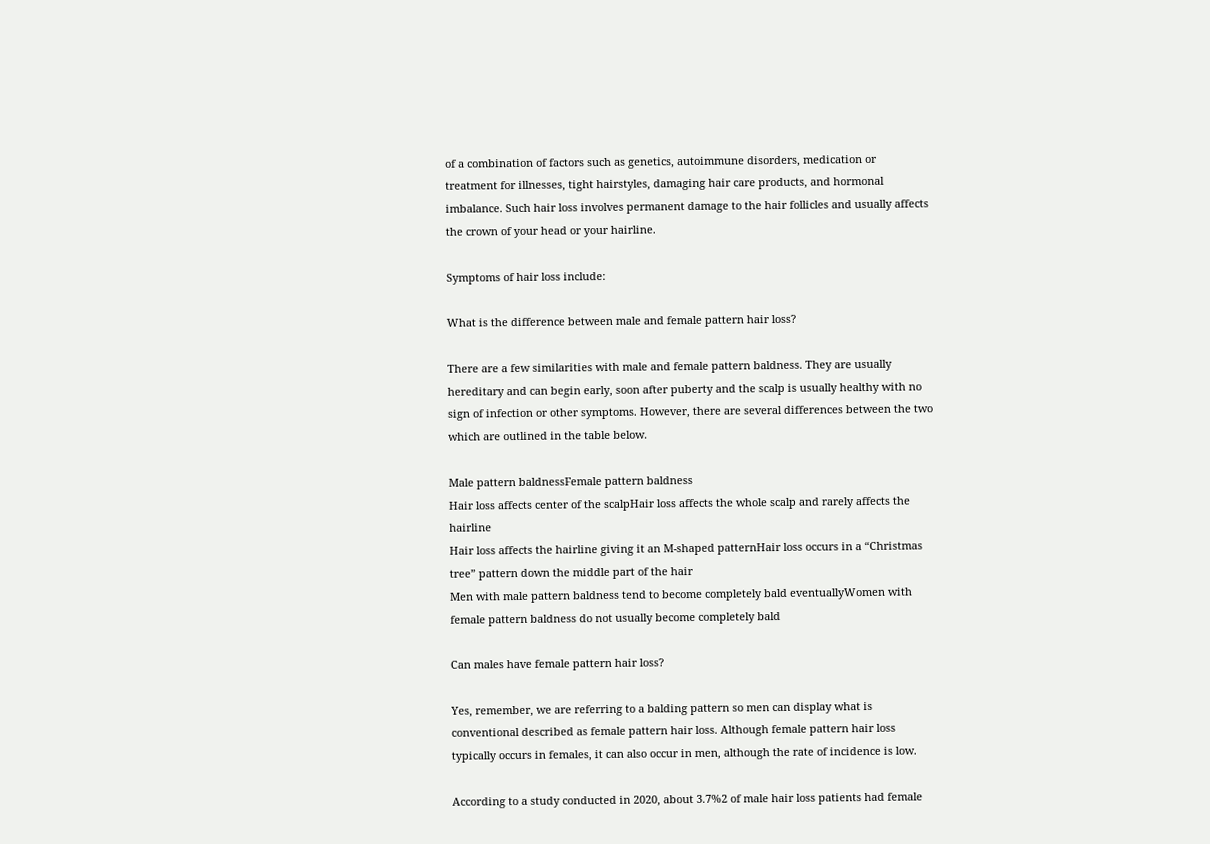of a combination of factors such as genetics, autoimmune disorders, medication or treatment for illnesses, tight hairstyles, damaging hair care products, and hormonal imbalance. Such hair loss involves permanent damage to the hair follicles and usually affects the crown of your head or your hairline.

Symptoms of hair loss include:

What is the difference between male and female pattern hair loss?

There are a few similarities with male and female pattern baldness. They are usually hereditary and can begin early, soon after puberty and the scalp is usually healthy with no sign of infection or other symptoms. However, there are several differences between the two which are outlined in the table below.

Male pattern baldnessFemale pattern baldness
Hair loss affects center of the scalpHair loss affects the whole scalp and rarely affects the hairline
Hair loss affects the hairline giving it an M-shaped patternHair loss occurs in a “Christmas tree” pattern down the middle part of the hair
Men with male pattern baldness tend to become completely bald eventuallyWomen with female pattern baldness do not usually become completely bald

Can males have female pattern hair loss?

Yes, remember, we are referring to a balding pattern so men can display what is conventional described as female pattern hair loss. Although female pattern hair loss typically occurs in females, it can also occur in men, although the rate of incidence is low.

According to a study conducted in 2020, about 3.7%2 of male hair loss patients had female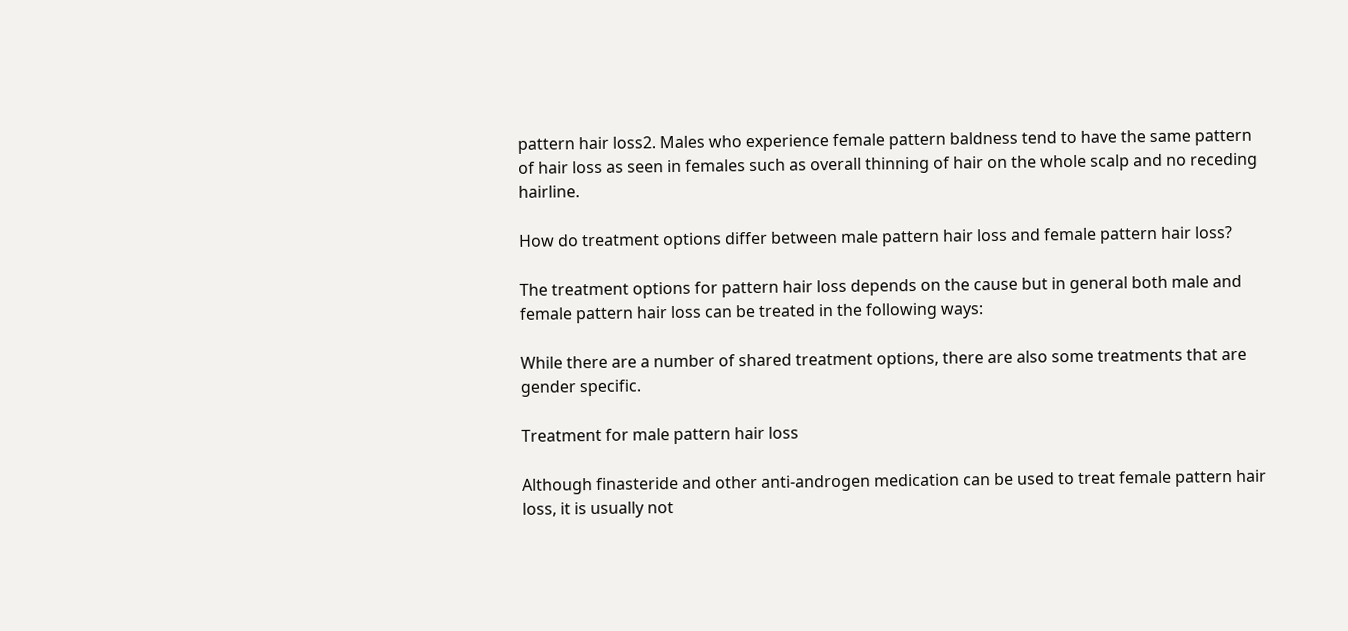pattern hair loss2. Males who experience female pattern baldness tend to have the same pattern of hair loss as seen in females such as overall thinning of hair on the whole scalp and no receding hairline.

How do treatment options differ between male pattern hair loss and female pattern hair loss?

The treatment options for pattern hair loss depends on the cause but in general both male and female pattern hair loss can be treated in the following ways:

While there are a number of shared treatment options, there are also some treatments that are gender specific.

Treatment for male pattern hair loss

Although finasteride and other anti-androgen medication can be used to treat female pattern hair loss, it is usually not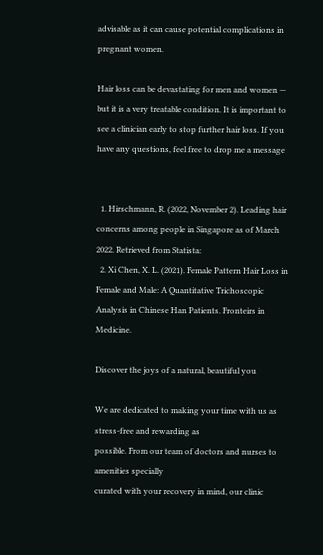advisable as it can cause potential complications in pregnant women.

Hair loss can be devastating for men and women — but it is a very treatable condition. It is important to see a clinician early to stop further hair loss. If you have any questions, feel free to drop me a message


  1. Hirschmann, R. (2022, November 2). Leading hair concerns among people in Singapore as of March 2022. Retrieved from Statista:
  2. Xi Chen, X. L. (2021). Female Pattern Hair Loss in Female and Male: A Quantitative Trichoscopic Analysis in Chinese Han Patients. Fronteirs in Medicine.

Discover the joys of a natural, beautiful you

We are dedicated to making your time with us as stress-free and rewarding as
possible. From our team of doctors and nurses to amenities specially
curated with your recovery in mind, our clinic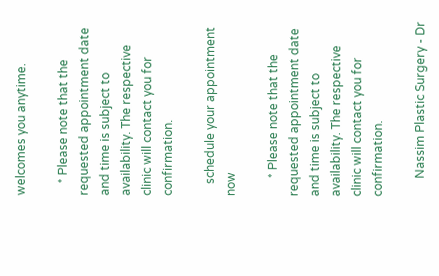welcomes you anytime.

    * Please note that the requested appointment date and time is subject to availability. The respective clinic will contact you for confirmation.

    schedule your appointment now

      * Please note that the requested appointment date and time is subject to availability. The respective clinic will contact you for confirmation.

      Nassim Plastic Surgery - Dr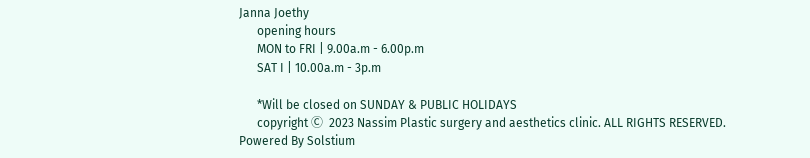Janna Joethy
      opening hours
      MON to FRI | 9.00a.m - 6.00p.m
      SAT I | 10.00a.m - 3p.m

      *Will be closed on SUNDAY & PUBLIC HOLIDAYS
      copyright Ⓒ  2023 Nassim Plastic surgery and aesthetics clinic. ALL RIGHTS RESERVED. Powered By Solstium